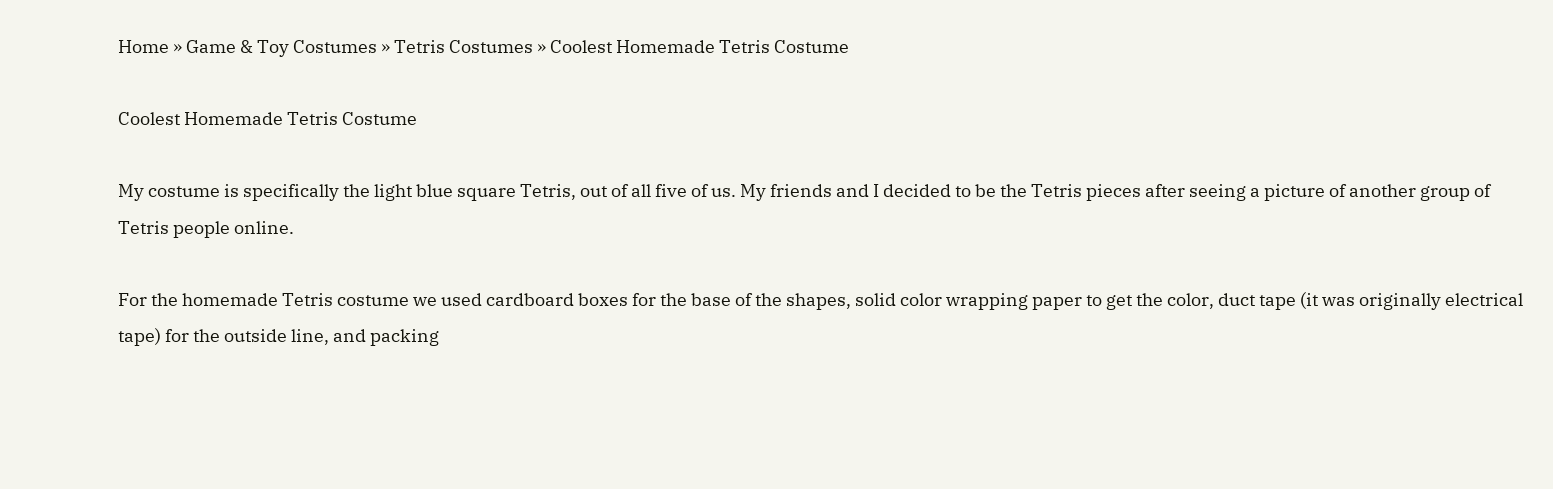Home » Game & Toy Costumes » Tetris Costumes » Coolest Homemade Tetris Costume

Coolest Homemade Tetris Costume

My costume is specifically the light blue square Tetris, out of all five of us. My friends and I decided to be the Tetris pieces after seeing a picture of another group of Tetris people online.

For the homemade Tetris costume we used cardboard boxes for the base of the shapes, solid color wrapping paper to get the color, duct tape (it was originally electrical tape) for the outside line, and packing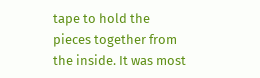tape to hold the pieces together from the inside. It was most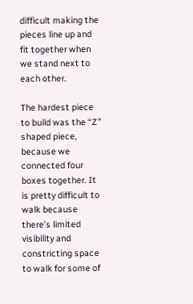difficult making the pieces line up and fit together when we stand next to each other.

The hardest piece to build was the “Z” shaped piece, because we connected four boxes together. It is pretty difficult to walk because there’s limited visibility and constricting space to walk for some of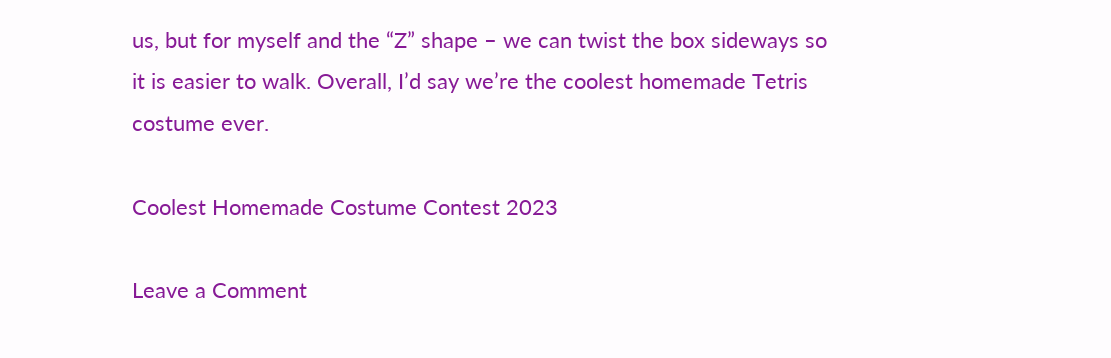us, but for myself and the “Z” shape – we can twist the box sideways so it is easier to walk. Overall, I’d say we’re the coolest homemade Tetris costume ever.

Coolest Homemade Costume Contest 2023

Leave a Comment